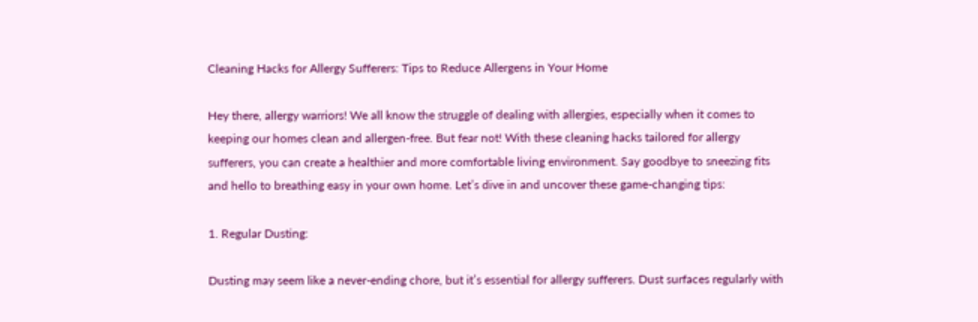Cleaning Hacks for Allergy Sufferers: Tips to Reduce Allergens in Your Home

Hey there, allergy warriors! We all know the struggle of dealing with allergies, especially when it comes to keeping our homes clean and allergen-free. But fear not! With these cleaning hacks tailored for allergy sufferers, you can create a healthier and more comfortable living environment. Say goodbye to sneezing fits and hello to breathing easy in your own home. Let’s dive in and uncover these game-changing tips:

1. Regular Dusting:

Dusting may seem like a never-ending chore, but it’s essential for allergy sufferers. Dust surfaces regularly with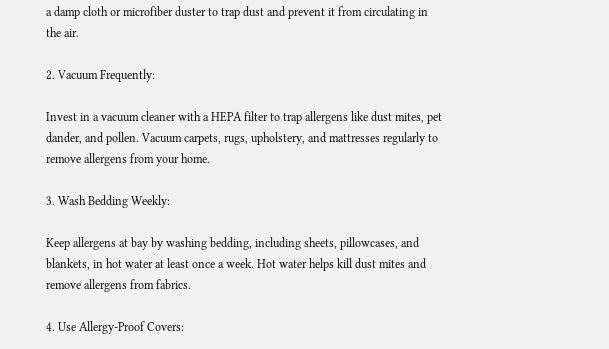a damp cloth or microfiber duster to trap dust and prevent it from circulating in the air.

2. Vacuum Frequently:

Invest in a vacuum cleaner with a HEPA filter to trap allergens like dust mites, pet dander, and pollen. Vacuum carpets, rugs, upholstery, and mattresses regularly to remove allergens from your home.

3. Wash Bedding Weekly:

Keep allergens at bay by washing bedding, including sheets, pillowcases, and blankets, in hot water at least once a week. Hot water helps kill dust mites and remove allergens from fabrics.

4. Use Allergy-Proof Covers: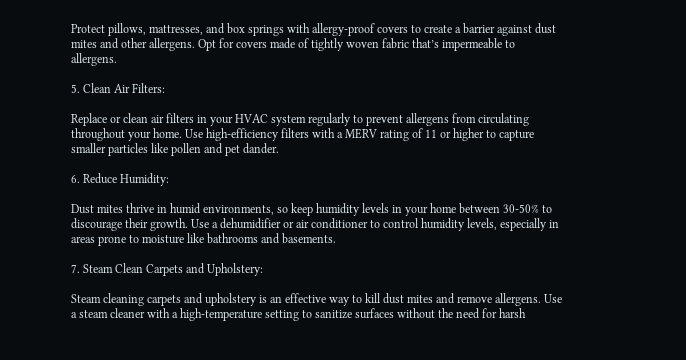Protect pillows, mattresses, and box springs with allergy-proof covers to create a barrier against dust mites and other allergens. Opt for covers made of tightly woven fabric that’s impermeable to allergens.

5. Clean Air Filters:

Replace or clean air filters in your HVAC system regularly to prevent allergens from circulating throughout your home. Use high-efficiency filters with a MERV rating of 11 or higher to capture smaller particles like pollen and pet dander.

6. Reduce Humidity:

Dust mites thrive in humid environments, so keep humidity levels in your home between 30-50% to discourage their growth. Use a dehumidifier or air conditioner to control humidity levels, especially in areas prone to moisture like bathrooms and basements.

7. Steam Clean Carpets and Upholstery:

Steam cleaning carpets and upholstery is an effective way to kill dust mites and remove allergens. Use a steam cleaner with a high-temperature setting to sanitize surfaces without the need for harsh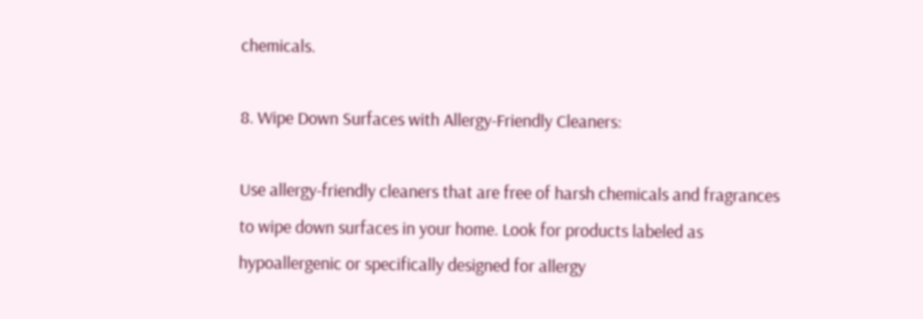chemicals.

8. Wipe Down Surfaces with Allergy-Friendly Cleaners:

Use allergy-friendly cleaners that are free of harsh chemicals and fragrances to wipe down surfaces in your home. Look for products labeled as hypoallergenic or specifically designed for allergy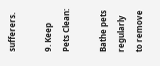sufferers.

9. Keep Pets Clean:

Bathe pets regularly to remove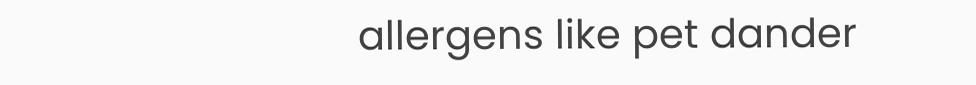allergens like pet dander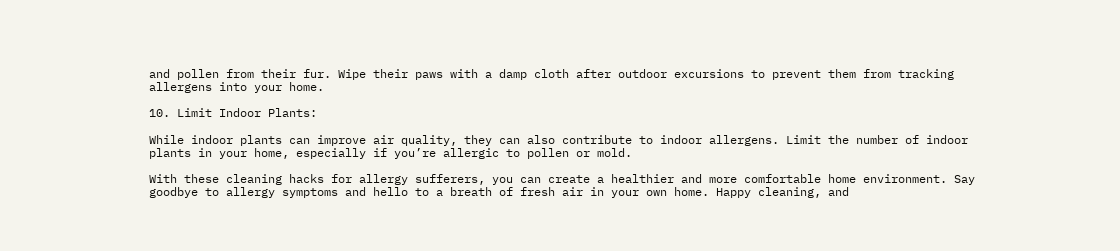and pollen from their fur. Wipe their paws with a damp cloth after outdoor excursions to prevent them from tracking allergens into your home.

10. Limit Indoor Plants:

While indoor plants can improve air quality, they can also contribute to indoor allergens. Limit the number of indoor plants in your home, especially if you’re allergic to pollen or mold.

With these cleaning hacks for allergy sufferers, you can create a healthier and more comfortable home environment. Say goodbye to allergy symptoms and hello to a breath of fresh air in your own home. Happy cleaning, and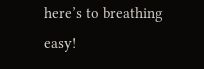here’s to breathing easy!